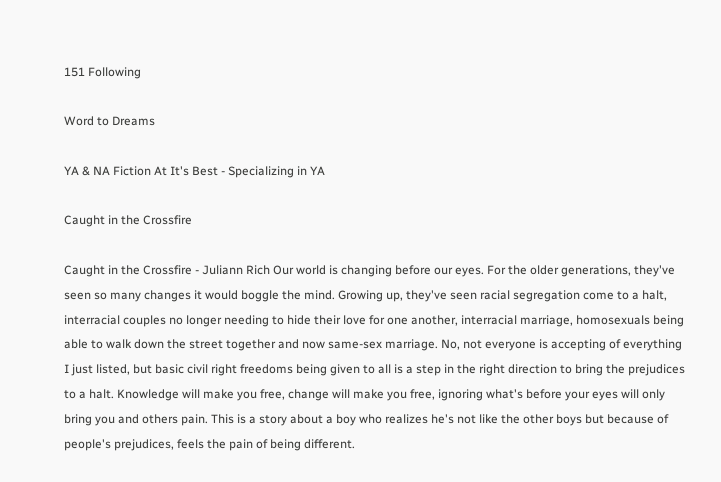151 Following

Word to Dreams

YA & NA Fiction At It's Best - Specializing in YA

Caught in the Crossfire

Caught in the Crossfire - Juliann Rich Our world is changing before our eyes. For the older generations, they've seen so many changes it would boggle the mind. Growing up, they've seen racial segregation come to a halt, interracial couples no longer needing to hide their love for one another, interracial marriage, homosexuals being able to walk down the street together and now same-sex marriage. No, not everyone is accepting of everything I just listed, but basic civil right freedoms being given to all is a step in the right direction to bring the prejudices to a halt. Knowledge will make you free, change will make you free, ignoring what's before your eyes will only bring you and others pain. This is a story about a boy who realizes he's not like the other boys but because of people's prejudices, feels the pain of being different.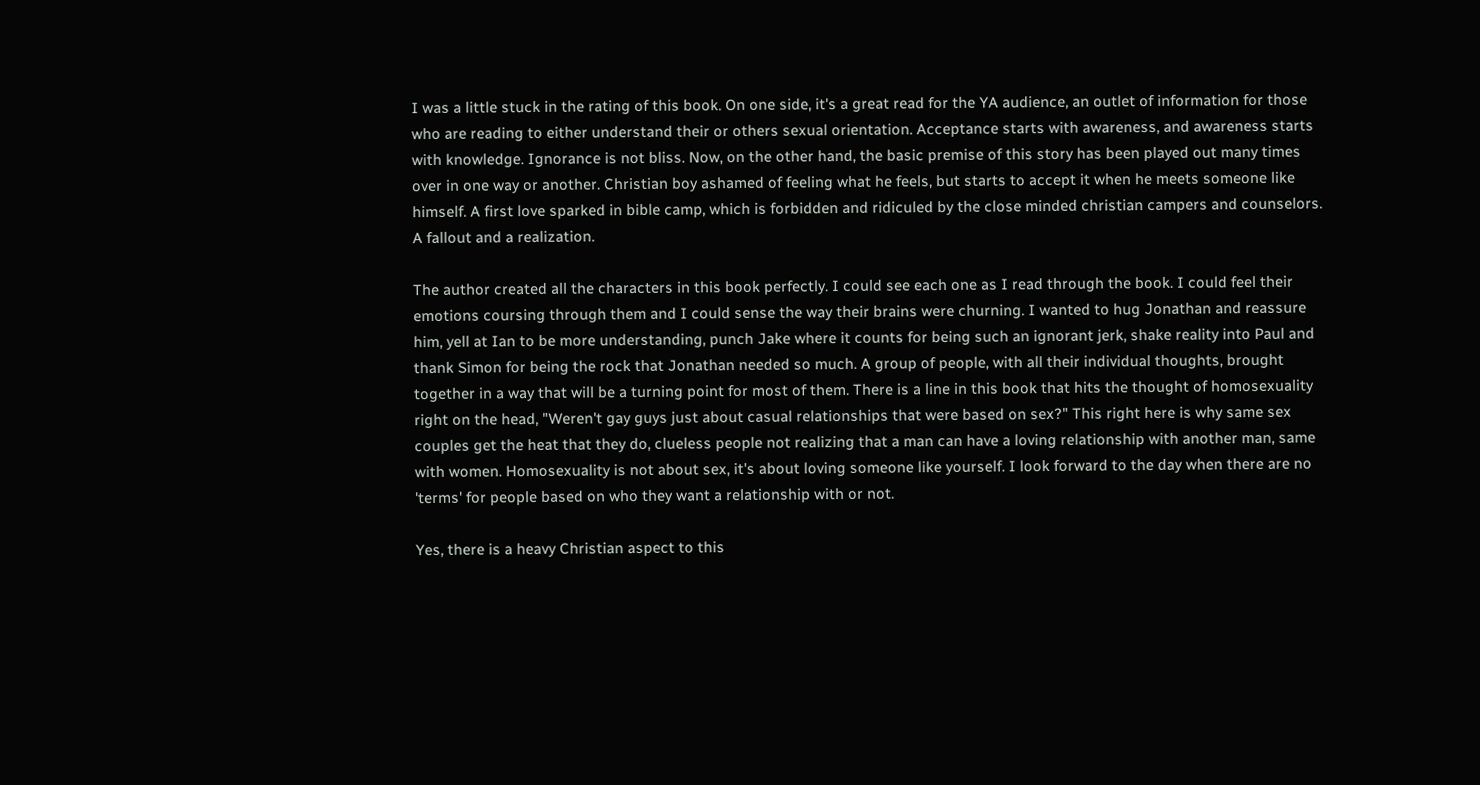I was a little stuck in the rating of this book. On one side, it's a great read for the YA audience, an outlet of information for those who are reading to either understand their or others sexual orientation. Acceptance starts with awareness, and awareness starts with knowledge. Ignorance is not bliss. Now, on the other hand, the basic premise of this story has been played out many times over in one way or another. Christian boy ashamed of feeling what he feels, but starts to accept it when he meets someone like himself. A first love sparked in bible camp, which is forbidden and ridiculed by the close minded christian campers and counselors. A fallout and a realization.

The author created all the characters in this book perfectly. I could see each one as I read through the book. I could feel their emotions coursing through them and I could sense the way their brains were churning. I wanted to hug Jonathan and reassure him, yell at Ian to be more understanding, punch Jake where it counts for being such an ignorant jerk, shake reality into Paul and thank Simon for being the rock that Jonathan needed so much. A group of people, with all their individual thoughts, brought together in a way that will be a turning point for most of them. There is a line in this book that hits the thought of homosexuality right on the head, "Weren't gay guys just about casual relationships that were based on sex?" This right here is why same sex couples get the heat that they do, clueless people not realizing that a man can have a loving relationship with another man, same with women. Homosexuality is not about sex, it's about loving someone like yourself. I look forward to the day when there are no 'terms' for people based on who they want a relationship with or not.

Yes, there is a heavy Christian aspect to this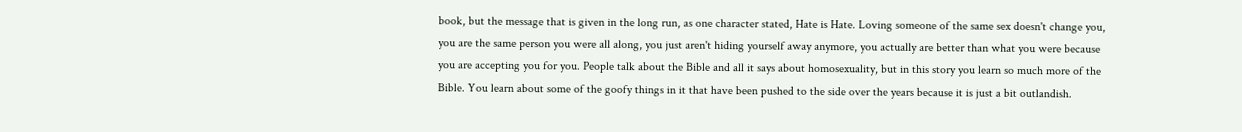book, but the message that is given in the long run, as one character stated, Hate is Hate. Loving someone of the same sex doesn't change you, you are the same person you were all along, you just aren't hiding yourself away anymore, you actually are better than what you were because you are accepting you for you. People talk about the Bible and all it says about homosexuality, but in this story you learn so much more of the Bible. You learn about some of the goofy things in it that have been pushed to the side over the years because it is just a bit outlandish.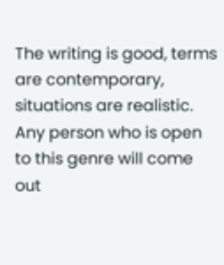The writing is good, terms are contemporary, situations are realistic. Any person who is open to this genre will come out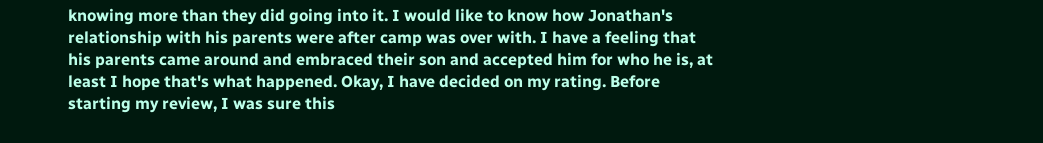knowing more than they did going into it. I would like to know how Jonathan's relationship with his parents were after camp was over with. I have a feeling that his parents came around and embraced their son and accepted him for who he is, at least I hope that's what happened. Okay, I have decided on my rating. Before starting my review, I was sure this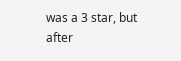was a 3 star, but after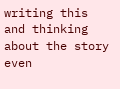writing this and thinking about the story even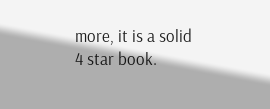more, it is a solid 4 star book.